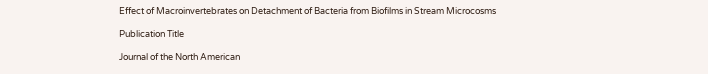Effect of Macroinvertebrates on Detachment of Bacteria from Biofilms in Stream Microcosms

Publication Title

Journal of the North American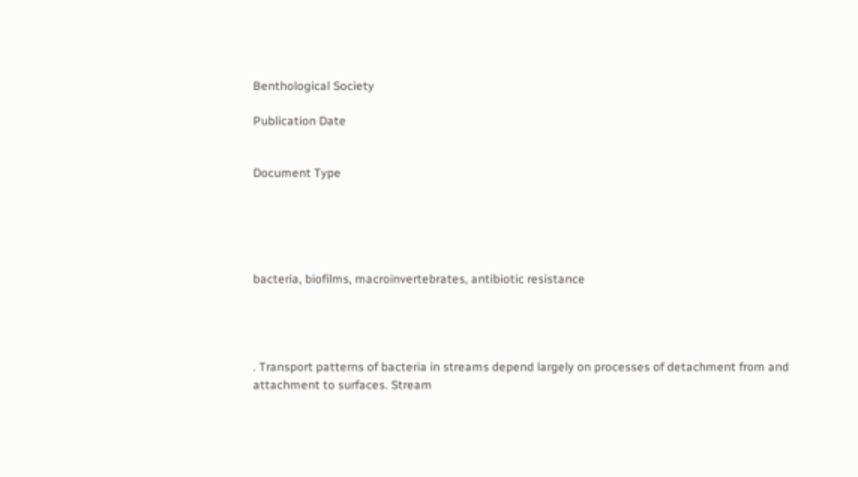Benthological Society

Publication Date


Document Type





bacteria, biofilms, macroinvertebrates, antibiotic resistance




. Transport patterns of bacteria in streams depend largely on processes of detachment from and attachment to surfaces. Stream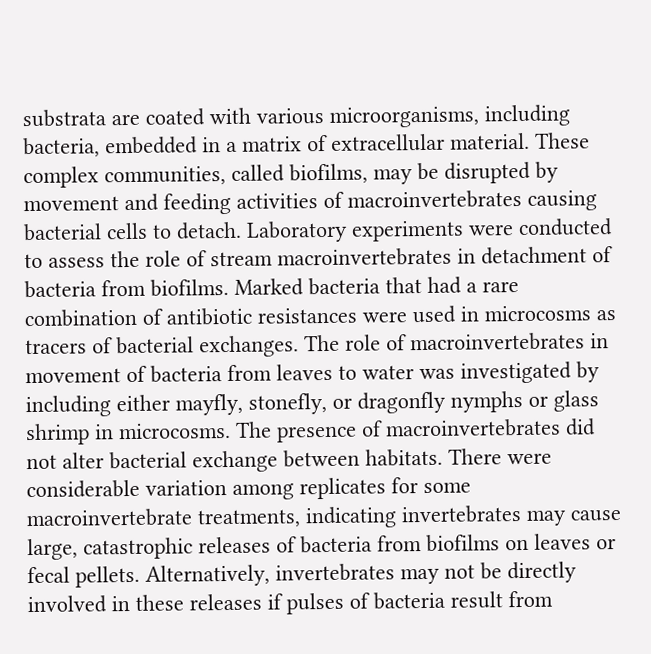substrata are coated with various microorganisms, including bacteria, embedded in a matrix of extracellular material. These complex communities, called biofilms, may be disrupted by movement and feeding activities of macroinvertebrates causing bacterial cells to detach. Laboratory experiments were conducted to assess the role of stream macroinvertebrates in detachment of bacteria from biofilms. Marked bacteria that had a rare combination of antibiotic resistances were used in microcosms as tracers of bacterial exchanges. The role of macroinvertebrates in movement of bacteria from leaves to water was investigated by including either mayfly, stonefly, or dragonfly nymphs or glass shrimp in microcosms. The presence of macroinvertebrates did not alter bacterial exchange between habitats. There were considerable variation among replicates for some macroinvertebrate treatments, indicating invertebrates may cause large, catastrophic releases of bacteria from biofilms on leaves or fecal pellets. Alternatively, invertebrates may not be directly involved in these releases if pulses of bacteria result from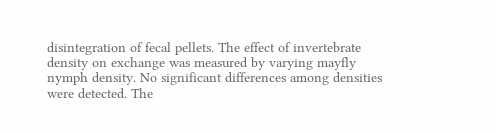disintegration of fecal pellets. The effect of invertebrate density on exchange was measured by varying mayfly nymph density. No significant differences among densities were detected. The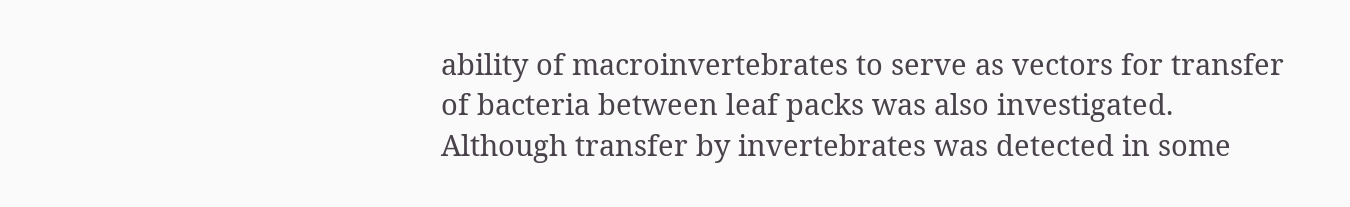ability of macroinvertebrates to serve as vectors for transfer of bacteria between leaf packs was also investigated. Although transfer by invertebrates was detected in some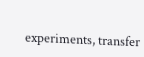experiments, transfer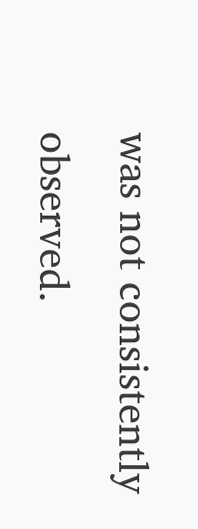was not consistently observed.